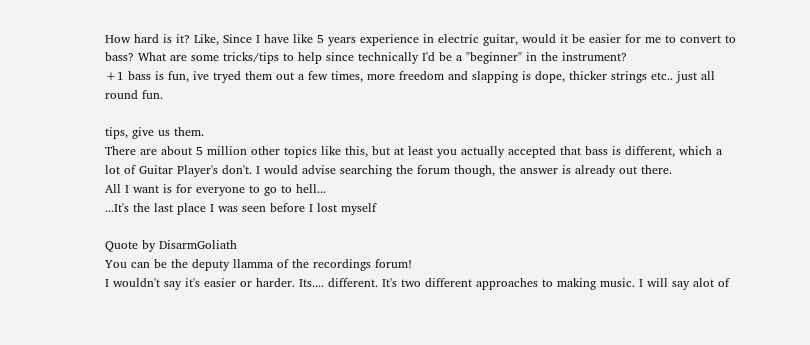How hard is it? Like, Since I have like 5 years experience in electric guitar, would it be easier for me to convert to bass? What are some tricks/tips to help since technically I'd be a "beginner" in the instrument?
+1 bass is fun, ive tryed them out a few times, more freedom and slapping is dope, thicker strings etc.. just all round fun.

tips, give us them.
There are about 5 million other topics like this, but at least you actually accepted that bass is different, which a lot of Guitar Player's don't. I would advise searching the forum though, the answer is already out there.
All I want is for everyone to go to hell...
...It's the last place I was seen before I lost myself

Quote by DisarmGoliath
You can be the deputy llamma of the recordings forum!
I wouldn't say it's easier or harder. Its.... different. It's two different approaches to making music. I will say alot of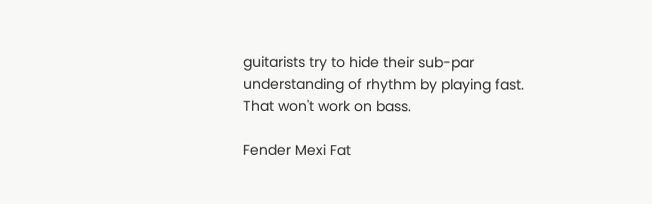guitarists try to hide their sub-par understanding of rhythm by playing fast. That won't work on bass.

Fender Mexi Fat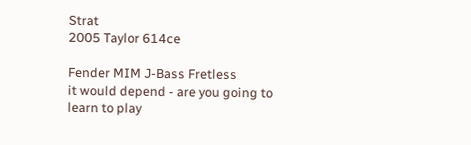Strat
2005 Taylor 614ce

Fender MIM J-Bass Fretless
it would depend - are you going to learn to play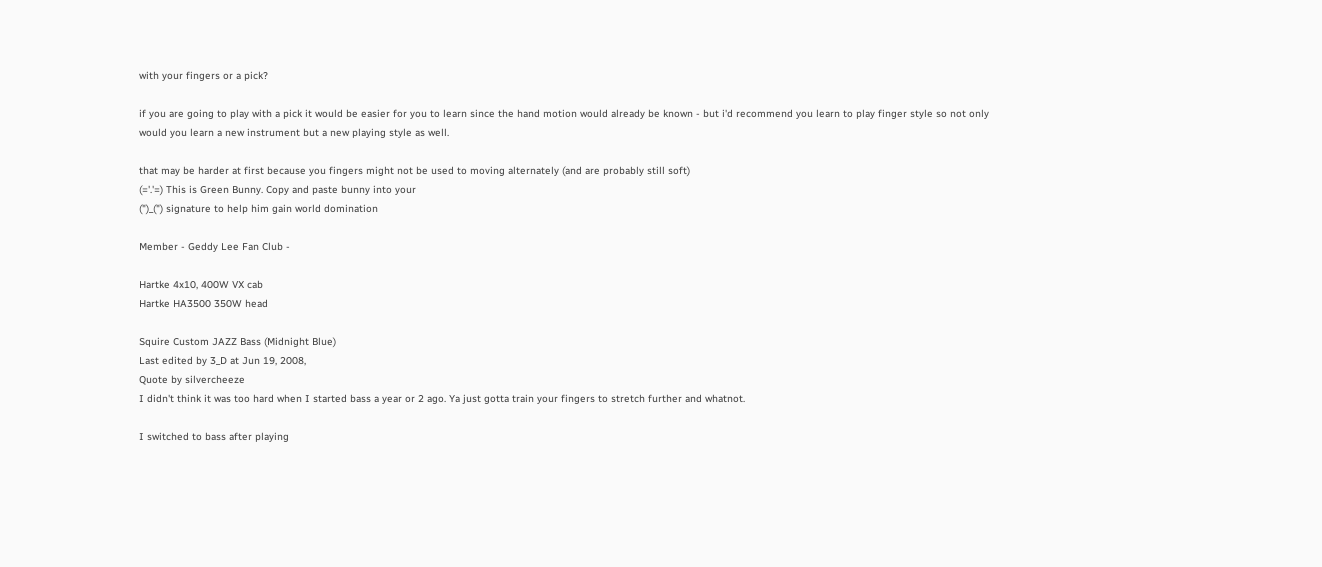with your fingers or a pick?

if you are going to play with a pick it would be easier for you to learn since the hand motion would already be known - but i'd recommend you learn to play finger style so not only would you learn a new instrument but a new playing style as well.

that may be harder at first because you fingers might not be used to moving alternately (and are probably still soft)
(='.'=) This is Green Bunny. Copy and paste bunny into your
(")_(") signature to help him gain world domination

Member - Geddy Lee Fan Club -

Hartke 4x10, 400W VX cab
Hartke HA3500 350W head

Squire Custom JAZZ Bass (Midnight Blue)
Last edited by 3_D at Jun 19, 2008,
Quote by silvercheeze
I didn't think it was too hard when I started bass a year or 2 ago. Ya just gotta train your fingers to stretch further and whatnot.

I switched to bass after playing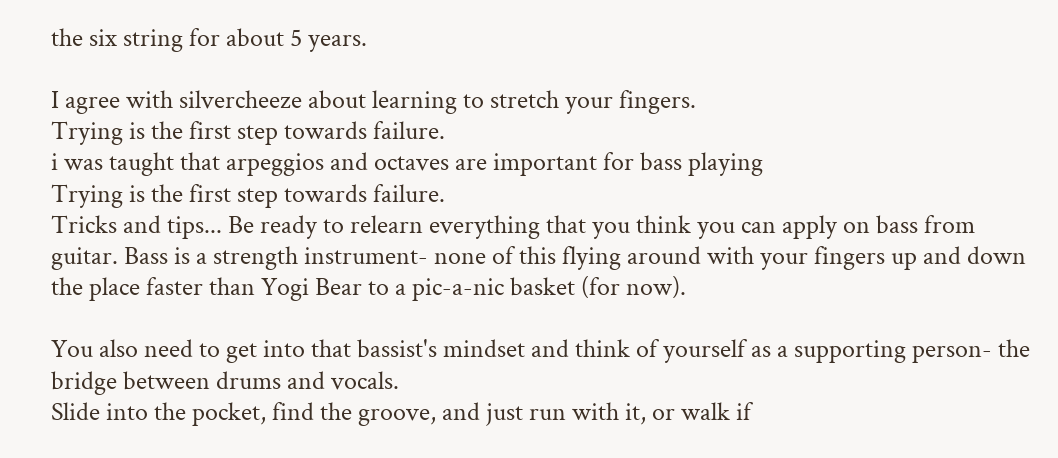the six string for about 5 years.

I agree with silvercheeze about learning to stretch your fingers.
Trying is the first step towards failure.
i was taught that arpeggios and octaves are important for bass playing
Trying is the first step towards failure.
Tricks and tips... Be ready to relearn everything that you think you can apply on bass from guitar. Bass is a strength instrument- none of this flying around with your fingers up and down the place faster than Yogi Bear to a pic-a-nic basket (for now).

You also need to get into that bassist's mindset and think of yourself as a supporting person- the bridge between drums and vocals.
Slide into the pocket, find the groove, and just run with it, or walk if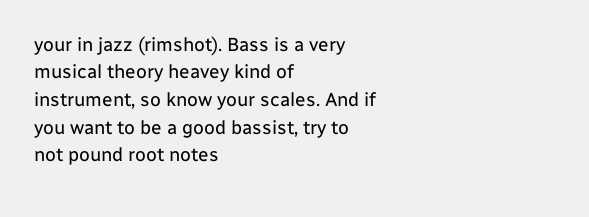your in jazz (rimshot). Bass is a very musical theory heavey kind of instrument, so know your scales. And if you want to be a good bassist, try to not pound root notes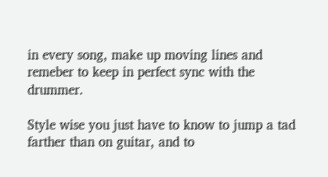in every song, make up moving lines and remeber to keep in perfect sync with the drummer.

Style wise you just have to know to jump a tad farther than on guitar, and to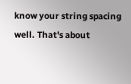know your string spacing well. That's about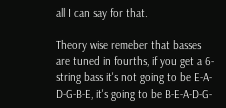all I can say for that.

Theory wise remeber that basses are tuned in fourths, if you get a 6-string bass it's not going to be E-A-D-G-B-E, it's going to be B-E-A-D-G-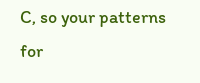C, so your patterns for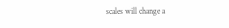scales will change a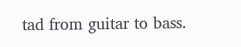tad from guitar to bass.